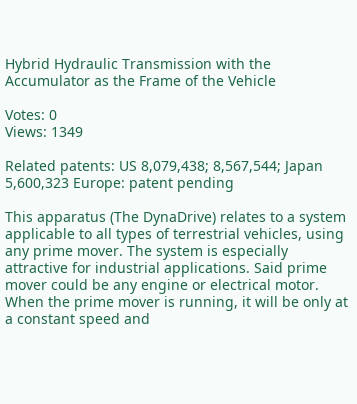Hybrid Hydraulic Transmission with the Accumulator as the Frame of the Vehicle

Votes: 0
Views: 1349

Related patents: US 8,079,438; 8,567,544; Japan 5,600,323 Europe: patent pending

This apparatus (The DynaDrive) relates to a system applicable to all types of terrestrial vehicles, using any prime mover. The system is especially attractive for industrial applications. Said prime mover could be any engine or electrical motor. When the prime mover is running, it will be only at a constant speed and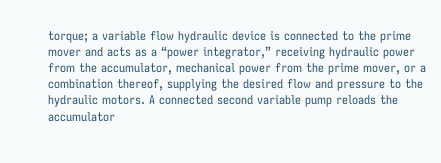torque; a variable flow hydraulic device is connected to the prime mover and acts as a “power integrator,” receiving hydraulic power from the accumulator, mechanical power from the prime mover, or a combination thereof, supplying the desired flow and pressure to the hydraulic motors. A connected second variable pump reloads the accumulator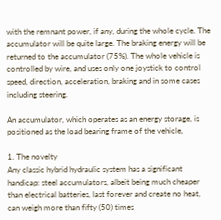with the remnant power, if any, during the whole cycle. The accumulator will be quite large. The braking energy will be returned to the accumulator (75%). The whole vehicle is controlled by wire, and uses only one joystick to control speed, direction, acceleration, braking and in some cases including steering.

An accumulator, which operates as an energy storage, is positioned as the load bearing frame of the vehicle,

1. The novelty
Any classic hybrid hydraulic system has a significant handicap: steel accumulators, albeit being much cheaper than electrical batteries, last forever and create no heat, can weigh more than fifty (50) times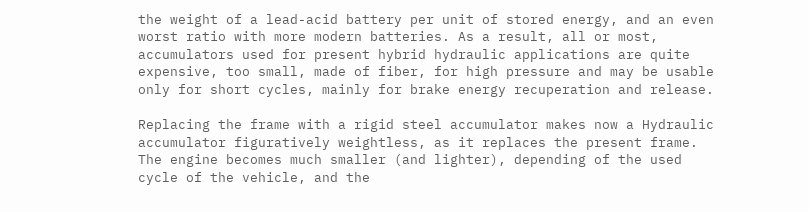the weight of a lead-acid battery per unit of stored energy, and an even worst ratio with more modern batteries. As a result, all or most, accumulators used for present hybrid hydraulic applications are quite expensive, too small, made of fiber, for high pressure and may be usable only for short cycles, mainly for brake energy recuperation and release.

Replacing the frame with a rigid steel accumulator makes now a Hydraulic accumulator figuratively weightless, as it replaces the present frame. The engine becomes much smaller (and lighter), depending of the used cycle of the vehicle, and the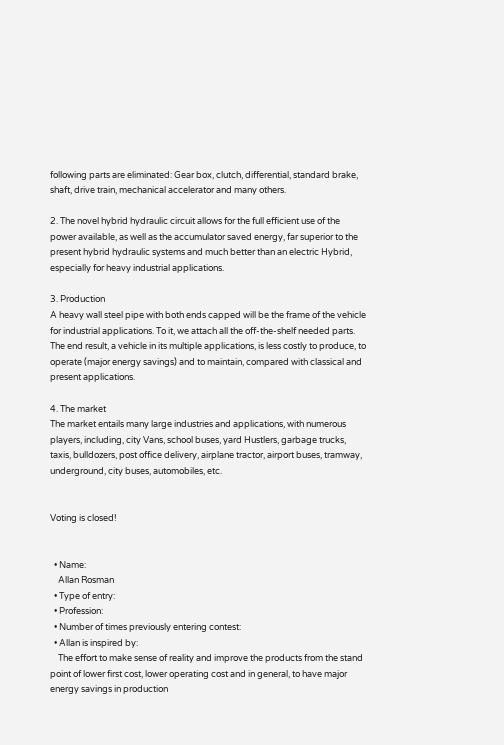following parts are eliminated: Gear box, clutch, differential, standard brake, shaft, drive train, mechanical accelerator and many others.

2. The novel hybrid hydraulic circuit allows for the full efficient use of the power available, as well as the accumulator saved energy, far superior to the present hybrid hydraulic systems and much better than an electric Hybrid, especially for heavy industrial applications.

3. Production
A heavy wall steel pipe with both ends capped will be the frame of the vehicle for industrial applications. To it, we attach all the off-the-shelf needed parts. The end result, a vehicle in its multiple applications, is less costly to produce, to operate (major energy savings) and to maintain, compared with classical and present applications.

4. The market
The market entails many large industries and applications, with numerous players, including, city Vans, school buses, yard Hustlers, garbage trucks, taxis, bulldozers, post office delivery, airplane tractor, airport buses, tramway, underground, city buses, automobiles, etc.


Voting is closed!


  • Name:
    Allan Rosman
  • Type of entry:
  • Profession:
  • Number of times previously entering contest:
  • Allan is inspired by:
    The effort to make sense of reality and improve the products from the stand point of lower first cost, lower operating cost and in general, to have major energy savings in production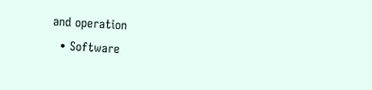and operation
  • Software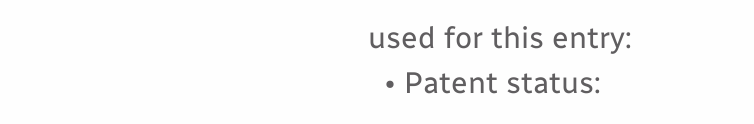used for this entry:
  • Patent status: